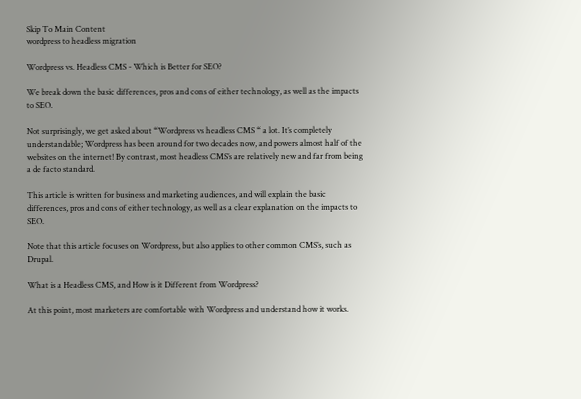Skip To Main Content
wordpress to headless migration

Wordpress vs. Headless CMS - Which is Better for SEO?

We break down the basic differences, pros and cons of either technology, as well as the impacts to SEO.

Not surprisingly, we get asked about “Wordpress vs headless CMS “ a lot. It’s completely understandable; Wordpress has been around for two decades now, and powers almost half of the websites on the internet! By contrast, most headless CMS’s are relatively new and far from being a de facto standard.

This article is written for business and marketing audiences, and will explain the basic differences, pros and cons of either technology, as well as a clear explanation on the impacts to SEO.

Note that this article focuses on Wordpress, but also applies to other common CMS’s, such as Drupal.

What is a Headless CMS, and How is it Different from Wordpress?

At this point, most marketers are comfortable with Wordpress and understand how it works.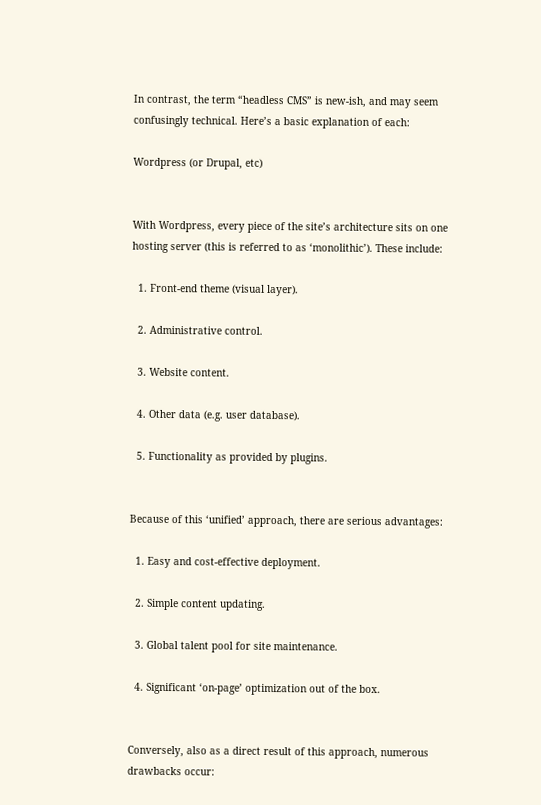In contrast, the term “headless CMS” is new-ish, and may seem confusingly technical. Here’s a basic explanation of each:

Wordpress (or Drupal, etc)


With Wordpress, every piece of the site’s architecture sits on one hosting server (this is referred to as ‘monolithic’). These include:

  1. Front-end theme (visual layer).

  2. Administrative control.

  3. Website content.

  4. Other data (e.g. user database).

  5. Functionality as provided by plugins.


Because of this ‘unified’ approach, there are serious advantages:

  1. Easy and cost-effective deployment.

  2. Simple content updating.

  3. Global talent pool for site maintenance.

  4. Significant ‘on-page’ optimization out of the box.


Conversely, also as a direct result of this approach, numerous drawbacks occur: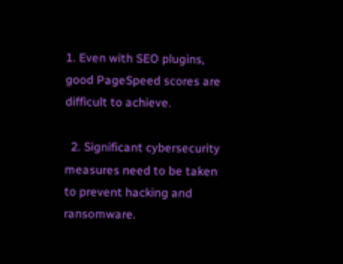1. Even with SEO plugins, good PageSpeed scores are difficult to achieve.

  2. Significant cybersecurity measures need to be taken to prevent hacking and ransomware.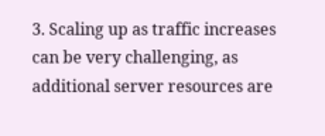3. Scaling up as traffic increases can be very challenging, as additional server resources are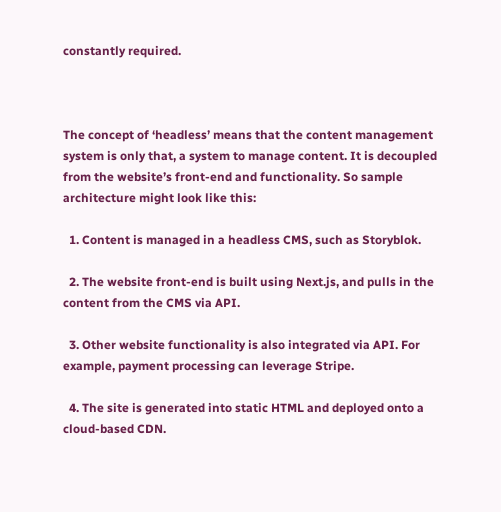constantly required.



The concept of ‘headless’ means that the content management system is only that, a system to manage content. It is decoupled from the website’s front-end and functionality. So sample architecture might look like this:

  1. Content is managed in a headless CMS, such as Storyblok.

  2. The website front-end is built using Next.js, and pulls in the content from the CMS via API.

  3. Other website functionality is also integrated via API. For example, payment processing can leverage Stripe.

  4. The site is generated into static HTML and deployed onto a cloud-based CDN.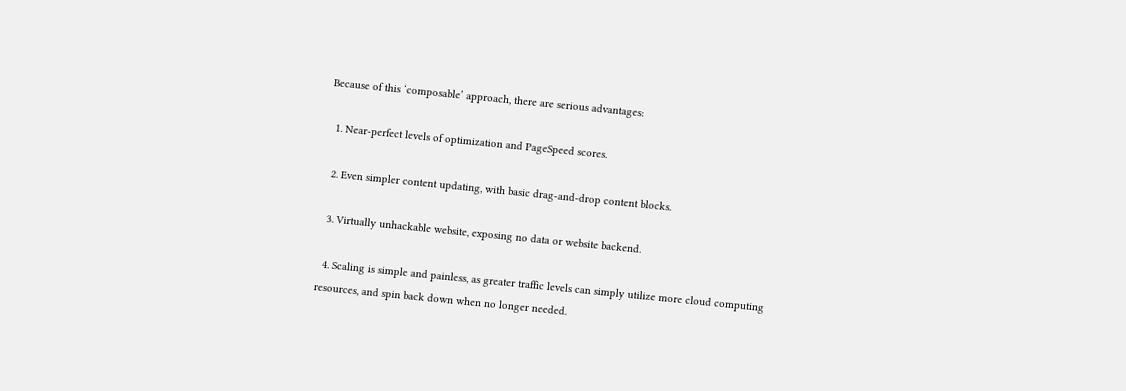Because of this ‘composable’ approach, there are serious advantages:

  1. Near-perfect levels of optimization and PageSpeed scores.

  2. Even simpler content updating, with basic drag-and-drop content blocks.

  3. Virtually unhackable website, exposing no data or website backend.

  4. Scaling is simple and painless, as greater traffic levels can simply utilize more cloud computing resources, and spin back down when no longer needed.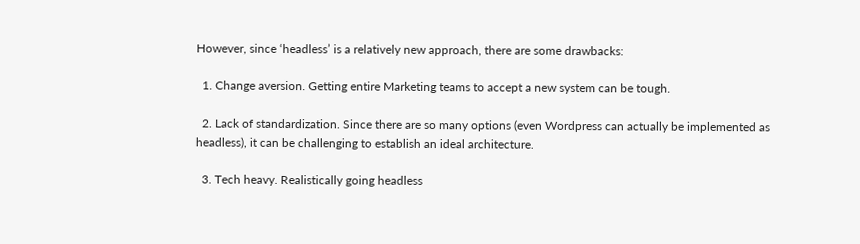However, since ‘headless’ is a relatively new approach, there are some drawbacks:

  1. Change aversion. Getting entire Marketing teams to accept a new system can be tough.

  2. Lack of standardization. Since there are so many options (even Wordpress can actually be implemented as headless), it can be challenging to establish an ideal architecture.

  3. Tech heavy. Realistically going headless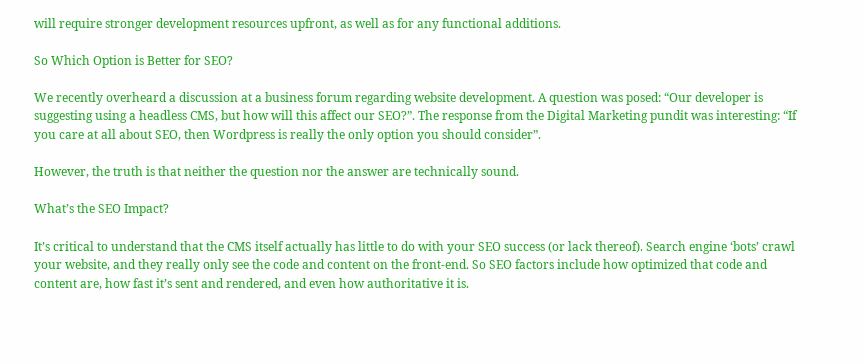will require stronger development resources upfront, as well as for any functional additions.

So Which Option is Better for SEO?

We recently overheard a discussion at a business forum regarding website development. A question was posed: “Our developer is suggesting using a headless CMS, but how will this affect our SEO?”. The response from the Digital Marketing pundit was interesting: “If you care at all about SEO, then Wordpress is really the only option you should consider”.

However, the truth is that neither the question nor the answer are technically sound.

What’s the SEO Impact?

It’s critical to understand that the CMS itself actually has little to do with your SEO success (or lack thereof). Search engine ‘bots’ crawl your website, and they really only see the code and content on the front-end. So SEO factors include how optimized that code and content are, how fast it’s sent and rendered, and even how authoritative it is.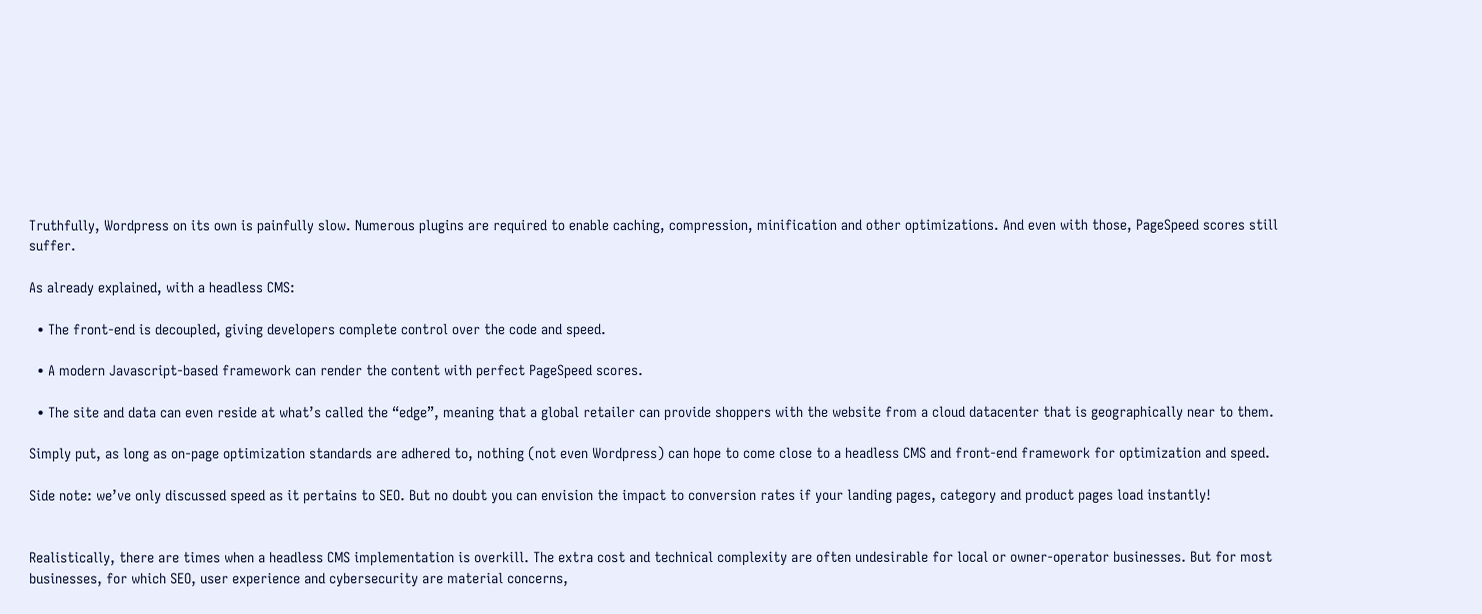Truthfully, Wordpress on its own is painfully slow. Numerous plugins are required to enable caching, compression, minification and other optimizations. And even with those, PageSpeed scores still suffer.

As already explained, with a headless CMS:

  • The front-end is decoupled, giving developers complete control over the code and speed.

  • A modern Javascript-based framework can render the content with perfect PageSpeed scores.

  • The site and data can even reside at what’s called the “edge”, meaning that a global retailer can provide shoppers with the website from a cloud datacenter that is geographically near to them.

Simply put, as long as on-page optimization standards are adhered to, nothing (not even Wordpress) can hope to come close to a headless CMS and front-end framework for optimization and speed.

Side note: we’ve only discussed speed as it pertains to SEO. But no doubt you can envision the impact to conversion rates if your landing pages, category and product pages load instantly!


Realistically, there are times when a headless CMS implementation is overkill. The extra cost and technical complexity are often undesirable for local or owner-operator businesses. But for most businesses, for which SEO, user experience and cybersecurity are material concerns,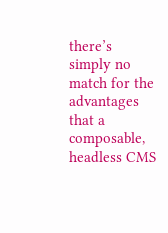there’s simply no match for the advantages that a composable, headless CMS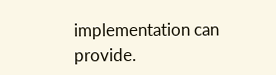implementation can provide.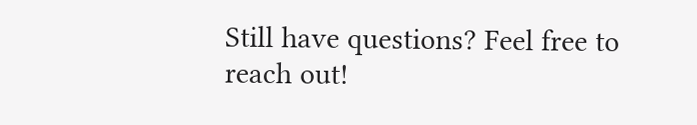Still have questions? Feel free to reach out!